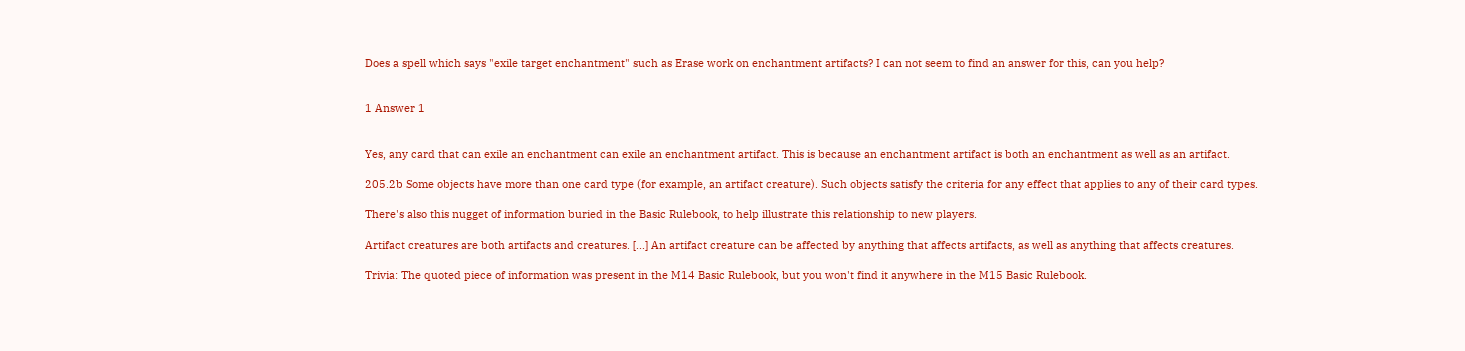Does a spell which says "exile target enchantment" such as Erase work on enchantment artifacts? I can not seem to find an answer for this, can you help?


1 Answer 1


Yes, any card that can exile an enchantment can exile an enchantment artifact. This is because an enchantment artifact is both an enchantment as well as an artifact.

205.2b Some objects have more than one card type (for example, an artifact creature). Such objects satisfy the criteria for any effect that applies to any of their card types.

There's also this nugget of information buried in the Basic Rulebook, to help illustrate this relationship to new players.

Artifact creatures are both artifacts and creatures. [...] An artifact creature can be affected by anything that affects artifacts, as well as anything that affects creatures.

Trivia: The quoted piece of information was present in the M14 Basic Rulebook, but you won't find it anywhere in the M15 Basic Rulebook.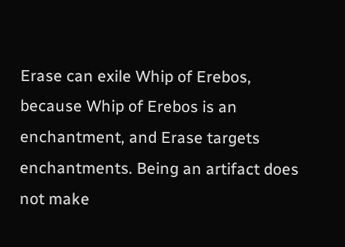Erase can exile Whip of Erebos, because Whip of Erebos is an enchantment, and Erase targets enchantments. Being an artifact does not make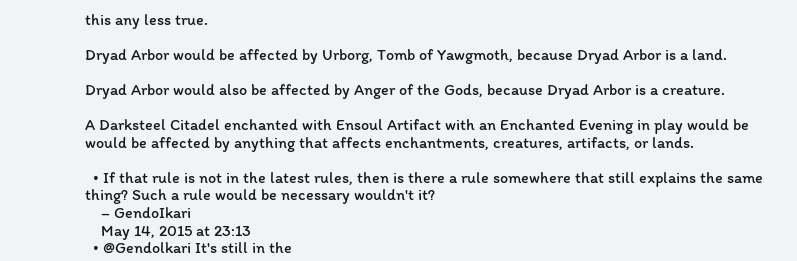this any less true.

Dryad Arbor would be affected by Urborg, Tomb of Yawgmoth, because Dryad Arbor is a land.

Dryad Arbor would also be affected by Anger of the Gods, because Dryad Arbor is a creature.

A Darksteel Citadel enchanted with Ensoul Artifact with an Enchanted Evening in play would be would be affected by anything that affects enchantments, creatures, artifacts, or lands.

  • If that rule is not in the latest rules, then is there a rule somewhere that still explains the same thing? Such a rule would be necessary wouldn't it?
    – GendoIkari
    May 14, 2015 at 23:13
  • @Gendolkari It's still in the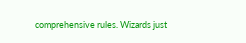comprehensive rules. Wizards just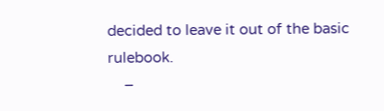decided to leave it out of the basic rulebook.
    –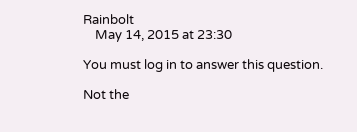Rainbolt
    May 14, 2015 at 23:30

You must log in to answer this question.

Not the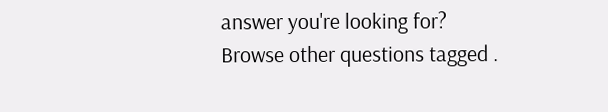answer you're looking for? Browse other questions tagged .